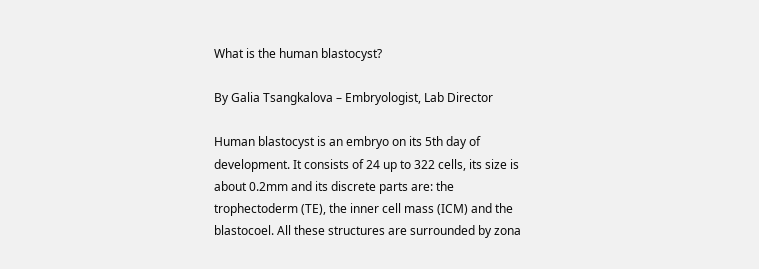What is the human blastocyst?

By Galia Tsangkalova – Embryologist, Lab Director

Human blastocyst is an embryo on its 5th day of development. It consists of 24 up to 322 cells, its size is about 0.2mm and its discrete parts are: the trophectoderm (TE), the inner cell mass (ICM) and the blastocoel. All these structures are surrounded by zona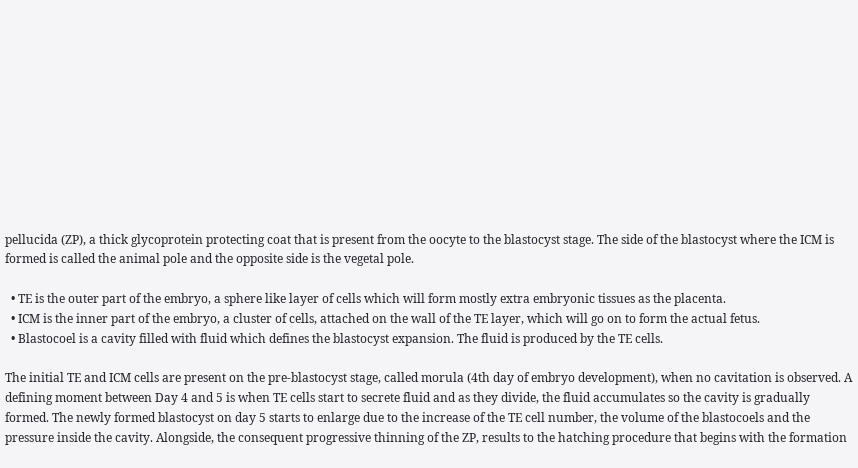pellucida (ZP), a thick glycoprotein protecting coat that is present from the oocyte to the blastocyst stage. The side of the blastocyst where the ICM is formed is called the animal pole and the opposite side is the vegetal pole.

  • TE is the outer part of the embryo, a sphere like layer of cells which will form mostly extra embryonic tissues as the placenta.
  • ICM is the inner part of the embryo, a cluster of cells, attached on the wall of the TE layer, which will go on to form the actual fetus.
  • Blastocoel is a cavity filled with fluid which defines the blastocyst expansion. The fluid is produced by the TE cells.

The initial TE and ICM cells are present on the pre-blastocyst stage, called morula (4th day of embryo development), when no cavitation is observed. A defining moment between Day 4 and 5 is when TE cells start to secrete fluid and as they divide, the fluid accumulates so the cavity is gradually formed. The newly formed blastocyst on day 5 starts to enlarge due to the increase of the TE cell number, the volume of the blastocoels and the pressure inside the cavity. Alongside, the consequent progressive thinning of the ZP, results to the hatching procedure that begins with the formation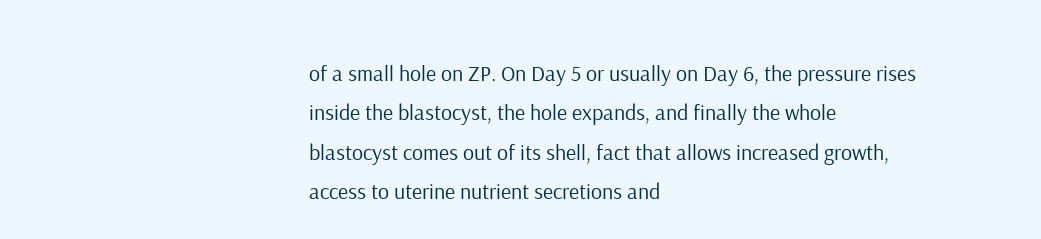of a small hole on ZP. On Day 5 or usually on Day 6, the pressure rises inside the blastocyst, the hole expands, and finally the whole blastocyst comes out of its shell, fact that allows increased growth, access to uterine nutrient secretions and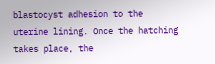blastocyst adhesion to the uterine lining. Once the hatching takes place, the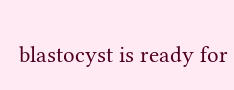blastocyst is ready for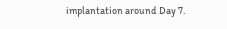implantation around Day 7.